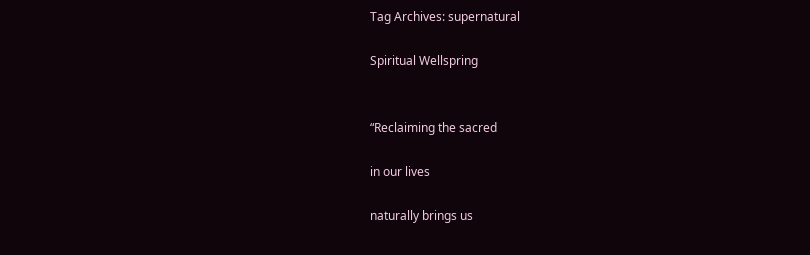Tag Archives: supernatural

Spiritual Wellspring


“Reclaiming the sacred

in our lives

naturally brings us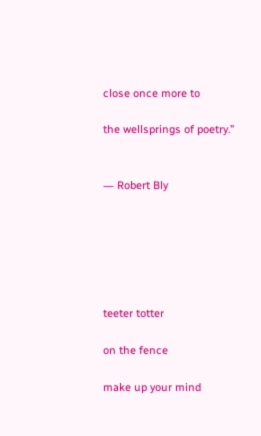close once more to

the wellsprings of poetry.”


― Robert Bly






teeter totter

on the fence

make up your mind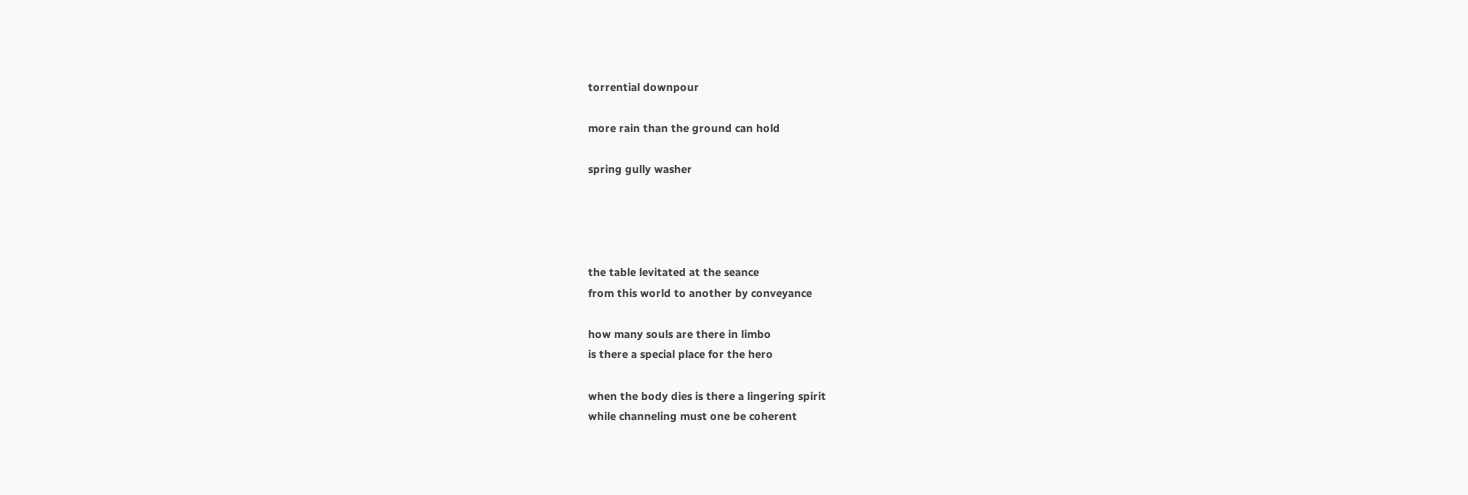torrential downpour

more rain than the ground can hold

spring gully washer




the table levitated at the seance
from this world to another by conveyance

how many souls are there in limbo
is there a special place for the hero

when the body dies is there a lingering spirit
while channeling must one be coherent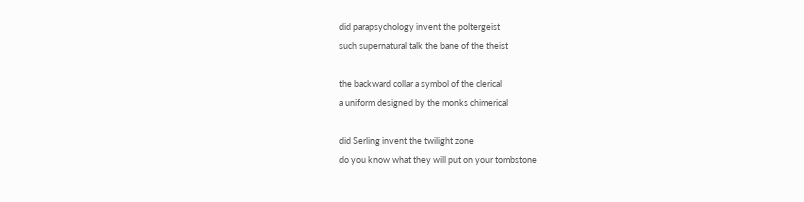did parapsychology invent the poltergeist
such supernatural talk the bane of the theist

the backward collar a symbol of the clerical
a uniform designed by the monks chimerical

did Serling invent the twilight zone
do you know what they will put on your tombstone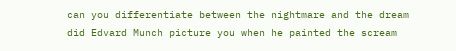can you differentiate between the nightmare and the dream
did Edvard Munch picture you when he painted the scream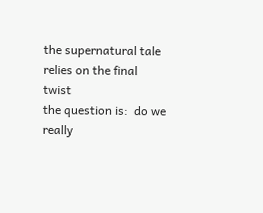the supernatural tale relies on the final twist
the question is:  do we really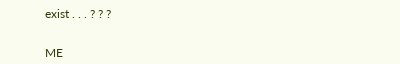exist . . . ? ? ?


ME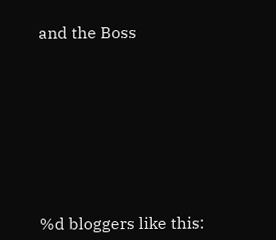and the Boss









%d bloggers like this: